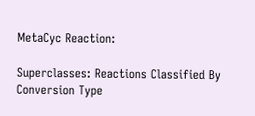MetaCyc Reaction:

Superclasses: Reactions Classified By Conversion Type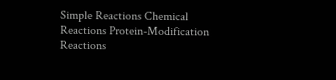Simple Reactions Chemical Reactions Protein-Modification Reactions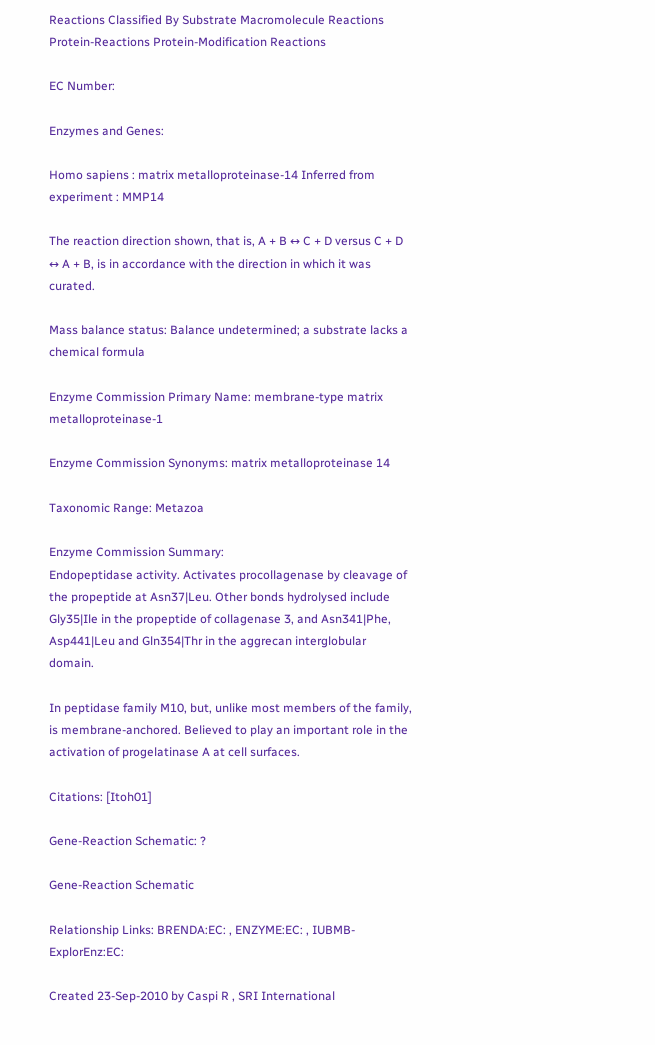Reactions Classified By Substrate Macromolecule Reactions Protein-Reactions Protein-Modification Reactions

EC Number:

Enzymes and Genes:

Homo sapiens : matrix metalloproteinase-14 Inferred from experiment : MMP14

The reaction direction shown, that is, A + B ↔ C + D versus C + D ↔ A + B, is in accordance with the direction in which it was curated.

Mass balance status: Balance undetermined; a substrate lacks a chemical formula

Enzyme Commission Primary Name: membrane-type matrix metalloproteinase-1

Enzyme Commission Synonyms: matrix metalloproteinase 14

Taxonomic Range: Metazoa

Enzyme Commission Summary:
Endopeptidase activity. Activates procollagenase by cleavage of the propeptide at Asn37|Leu. Other bonds hydrolysed include Gly35|Ile in the propeptide of collagenase 3, and Asn341|Phe, Asp441|Leu and Gln354|Thr in the aggrecan interglobular domain.

In peptidase family M10, but, unlike most members of the family, is membrane-anchored. Believed to play an important role in the activation of progelatinase A at cell surfaces.

Citations: [Itoh01]

Gene-Reaction Schematic: ?

Gene-Reaction Schematic

Relationship Links: BRENDA:EC: , ENZYME:EC: , IUBMB-ExplorEnz:EC:

Created 23-Sep-2010 by Caspi R , SRI International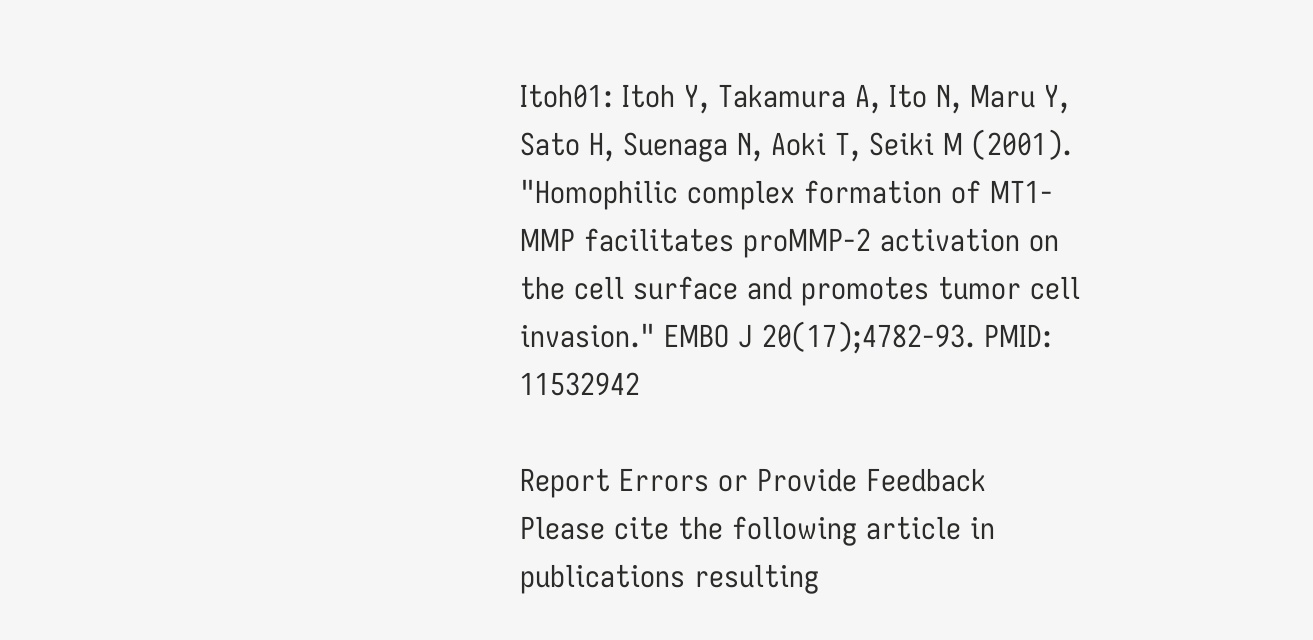Itoh01: Itoh Y, Takamura A, Ito N, Maru Y, Sato H, Suenaga N, Aoki T, Seiki M (2001). "Homophilic complex formation of MT1-MMP facilitates proMMP-2 activation on the cell surface and promotes tumor cell invasion." EMBO J 20(17);4782-93. PMID: 11532942

Report Errors or Provide Feedback
Please cite the following article in publications resulting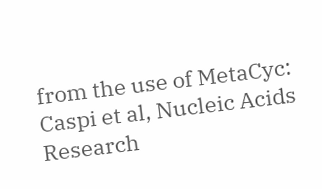from the use of MetaCyc: Caspi et al, Nucleic Acids Research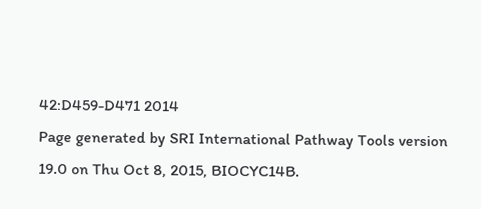42:D459-D471 2014
Page generated by SRI International Pathway Tools version 19.0 on Thu Oct 8, 2015, BIOCYC14B.